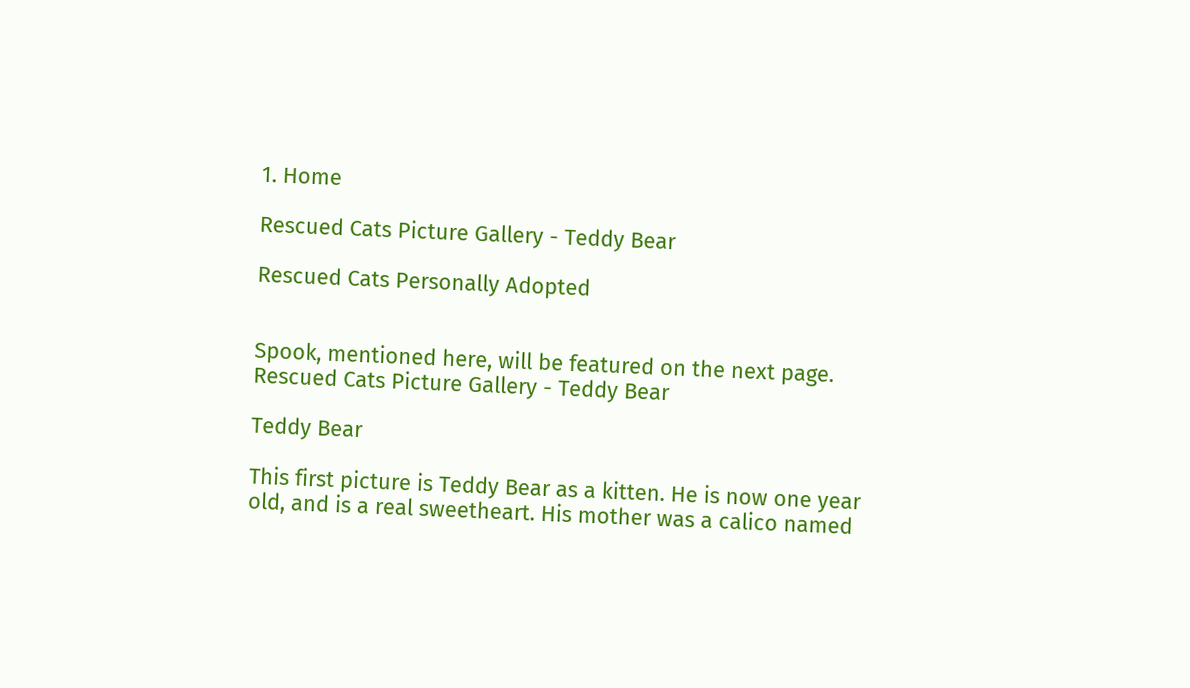1. Home

Rescued Cats Picture Gallery - Teddy Bear

Rescued Cats Personally Adopted


Spook, mentioned here, will be featured on the next page.
Rescued Cats Picture Gallery - Teddy Bear

Teddy Bear

This first picture is Teddy Bear as a kitten. He is now one year old, and is a real sweetheart. His mother was a calico named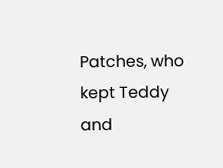Patches, who kept Teddy and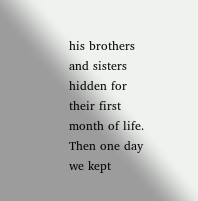his brothers and sisters hidden for their first month of life. Then one day we kept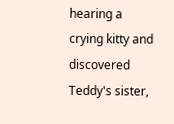hearing a crying kitty and discovered Teddy's sister,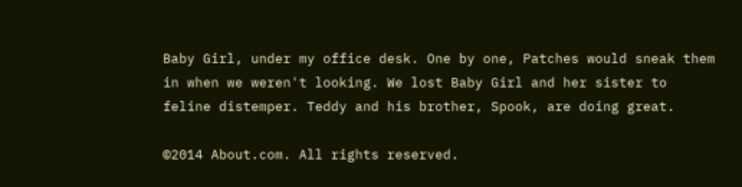Baby Girl, under my office desk. One by one, Patches would sneak them in when we weren't looking. We lost Baby Girl and her sister to feline distemper. Teddy and his brother, Spook, are doing great.

©2014 About.com. All rights reserved.